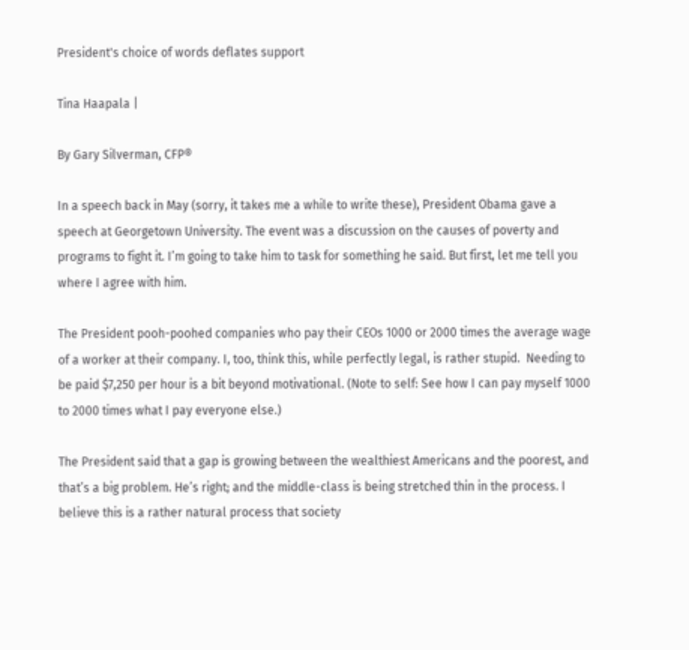President's choice of words deflates support

Tina Haapala |

By Gary Silverman, CFP®

In a speech back in May (sorry, it takes me a while to write these), President Obama gave a speech at Georgetown University. The event was a discussion on the causes of poverty and programs to fight it. I’m going to take him to task for something he said. But first, let me tell you where I agree with him.

The President pooh-poohed companies who pay their CEOs 1000 or 2000 times the average wage of a worker at their company. I, too, think this, while perfectly legal, is rather stupid.  Needing to be paid $7,250 per hour is a bit beyond motivational. (Note to self: See how I can pay myself 1000 to 2000 times what I pay everyone else.)

The President said that a gap is growing between the wealthiest Americans and the poorest, and that’s a big problem. He’s right; and the middle-class is being stretched thin in the process. I believe this is a rather natural process that society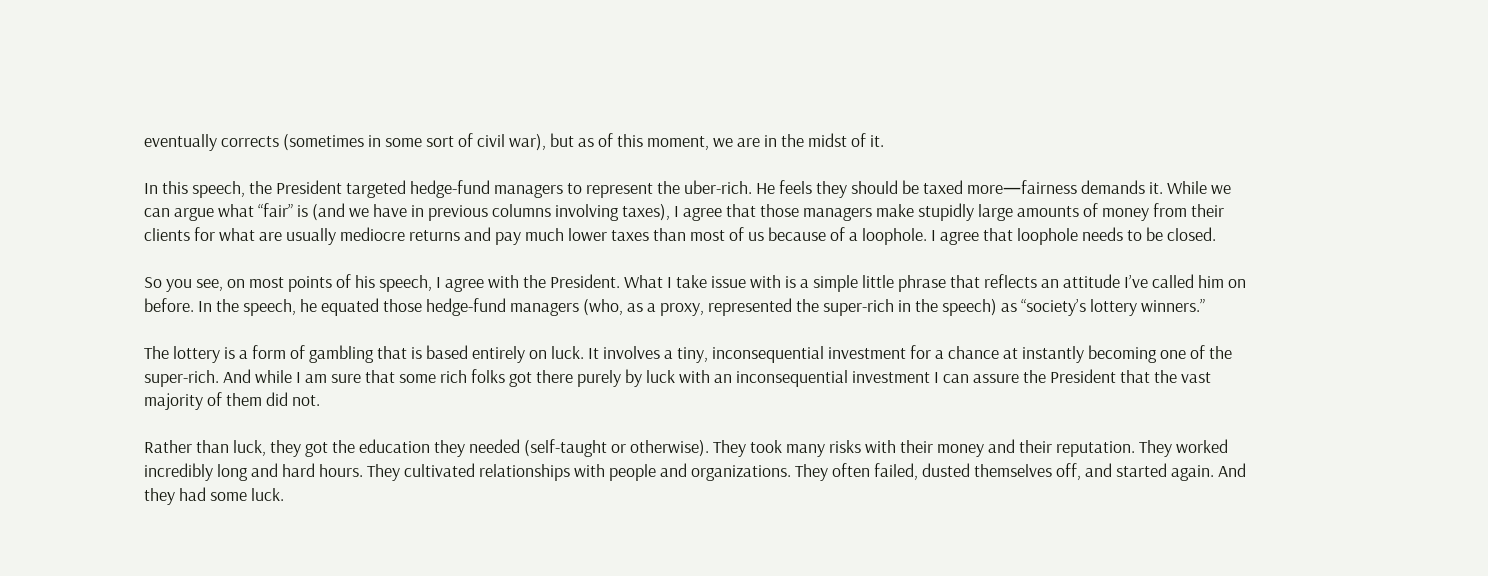eventually corrects (sometimes in some sort of civil war), but as of this moment, we are in the midst of it.

In this speech, the President targeted hedge-fund managers to represent the uber-rich. He feels they should be taxed more—fairness demands it. While we can argue what “fair” is (and we have in previous columns involving taxes), I agree that those managers make stupidly large amounts of money from their clients for what are usually mediocre returns and pay much lower taxes than most of us because of a loophole. I agree that loophole needs to be closed.

So you see, on most points of his speech, I agree with the President. What I take issue with is a simple little phrase that reflects an attitude I’ve called him on before. In the speech, he equated those hedge-fund managers (who, as a proxy, represented the super-rich in the speech) as “society’s lottery winners.”

The lottery is a form of gambling that is based entirely on luck. It involves a tiny, inconsequential investment for a chance at instantly becoming one of the super-rich. And while I am sure that some rich folks got there purely by luck with an inconsequential investment I can assure the President that the vast majority of them did not.

Rather than luck, they got the education they needed (self-taught or otherwise). They took many risks with their money and their reputation. They worked incredibly long and hard hours. They cultivated relationships with people and organizations. They often failed, dusted themselves off, and started again. And they had some luck.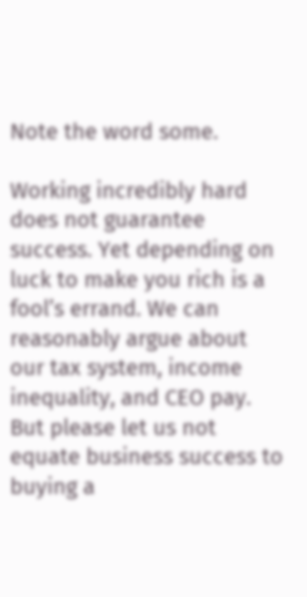Note the word some.

Working incredibly hard does not guarantee success. Yet depending on luck to make you rich is a fool’s errand. We can reasonably argue about our tax system, income inequality, and CEO pay. But please let us not equate business success to buying a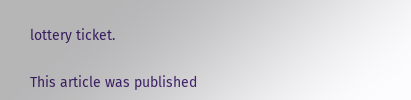lottery ticket.

This article was published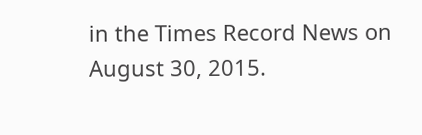in the Times Record News on August 30, 2015.